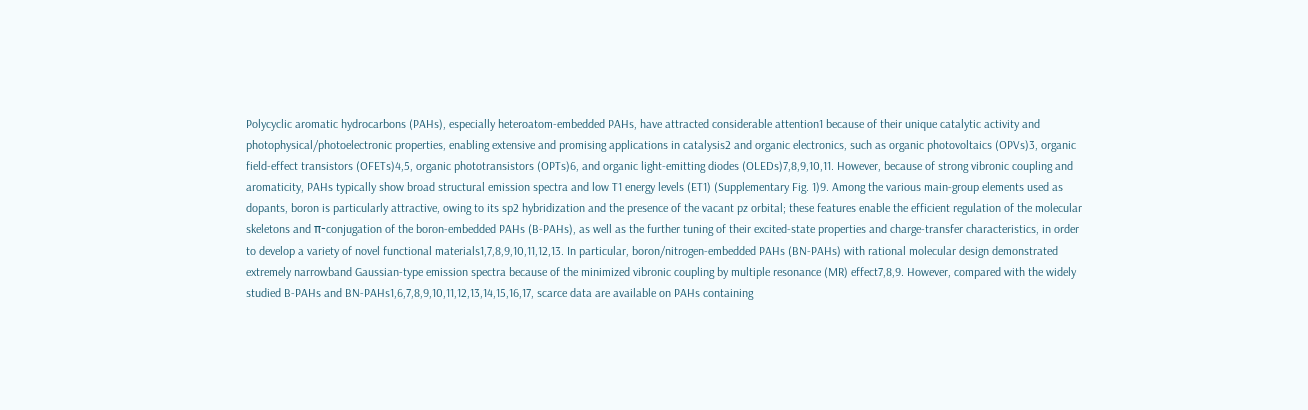Polycyclic aromatic hydrocarbons (PAHs), especially heteroatom-embedded PAHs, have attracted considerable attention1 because of their unique catalytic activity and photophysical/photoelectronic properties, enabling extensive and promising applications in catalysis2 and organic electronics, such as organic photovoltaics (OPVs)3, organic field-effect transistors (OFETs)4,5, organic phototransistors (OPTs)6, and organic light-emitting diodes (OLEDs)7,8,9,10,11. However, because of strong vibronic coupling and aromaticity, PAHs typically show broad structural emission spectra and low T1 energy levels (ET1) (Supplementary Fig. 1)9. Among the various main-group elements used as dopants, boron is particularly attractive, owing to its sp2 hybridization and the presence of the vacant pz orbital; these features enable the efficient regulation of the molecular skeletons and π-conjugation of the boron-embedded PAHs (B-PAHs), as well as the further tuning of their excited-state properties and charge-transfer characteristics, in order to develop a variety of novel functional materials1,7,8,9,10,11,12,13. In particular, boron/nitrogen-embedded PAHs (BN-PAHs) with rational molecular design demonstrated extremely narrowband Gaussian-type emission spectra because of the minimized vibronic coupling by multiple resonance (MR) effect7,8,9. However, compared with the widely studied B-PAHs and BN-PAHs1,6,7,8,9,10,11,12,13,14,15,16,17, scarce data are available on PAHs containing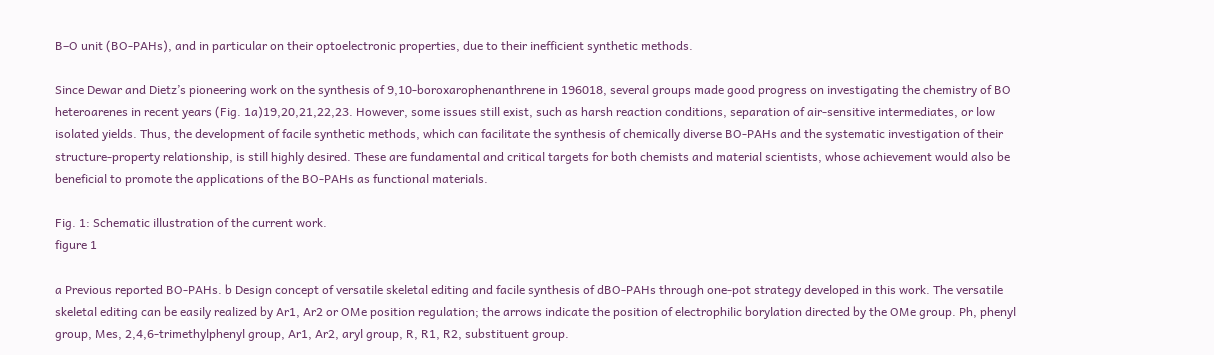B–O unit (BO-PAHs), and in particular on their optoelectronic properties, due to their inefficient synthetic methods.

Since Dewar and Dietz’s pioneering work on the synthesis of 9,10-boroxarophenanthrene in 196018, several groups made good progress on investigating the chemistry of BO heteroarenes in recent years (Fig. 1a)19,20,21,22,23. However, some issues still exist, such as harsh reaction conditions, separation of air-sensitive intermediates, or low isolated yields. Thus, the development of facile synthetic methods, which can facilitate the synthesis of chemically diverse BO-PAHs and the systematic investigation of their structure-property relationship, is still highly desired. These are fundamental and critical targets for both chemists and material scientists, whose achievement would also be beneficial to promote the applications of the BO-PAHs as functional materials.

Fig. 1: Schematic illustration of the current work.
figure 1

a Previous reported BO-PAHs. b Design concept of versatile skeletal editing and facile synthesis of dBO-PAHs through one-pot strategy developed in this work. The versatile skeletal editing can be easily realized by Ar1, Ar2 or OMe position regulation; the arrows indicate the position of electrophilic borylation directed by the OMe group. Ph, phenyl group, Mes, 2,4,6-trimethylphenyl group, Ar1, Ar2, aryl group, R, R1, R2, substituent group.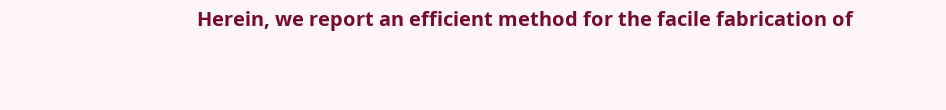Herein, we report an efficient method for the facile fabrication of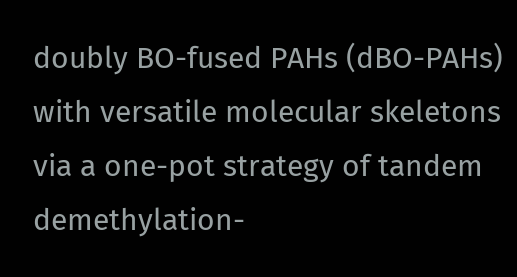doubly BO-fused PAHs (dBO-PAHs) with versatile molecular skeletons via a one-pot strategy of tandem demethylation-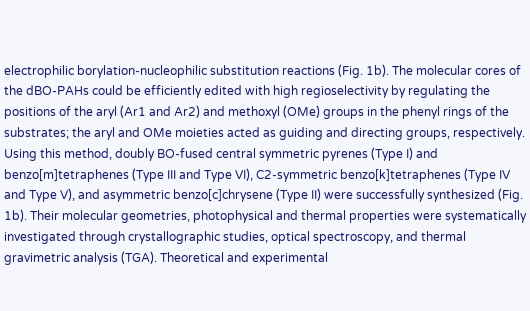electrophilic borylation-nucleophilic substitution reactions (Fig. 1b). The molecular cores of the dBO-PAHs could be efficiently edited with high regioselectivity by regulating the positions of the aryl (Ar1 and Ar2) and methoxyl (OMe) groups in the phenyl rings of the substrates; the aryl and OMe moieties acted as guiding and directing groups, respectively. Using this method, doubly BO-fused central symmetric pyrenes (Type I) and benzo[m]tetraphenes (Type III and Type VI), C2-symmetric benzo[k]tetraphenes (Type IV and Type V), and asymmetric benzo[c]chrysene (Type II) were successfully synthesized (Fig. 1b). Their molecular geometries, photophysical and thermal properties were systematically investigated through crystallographic studies, optical spectroscopy, and thermal gravimetric analysis (TGA). Theoretical and experimental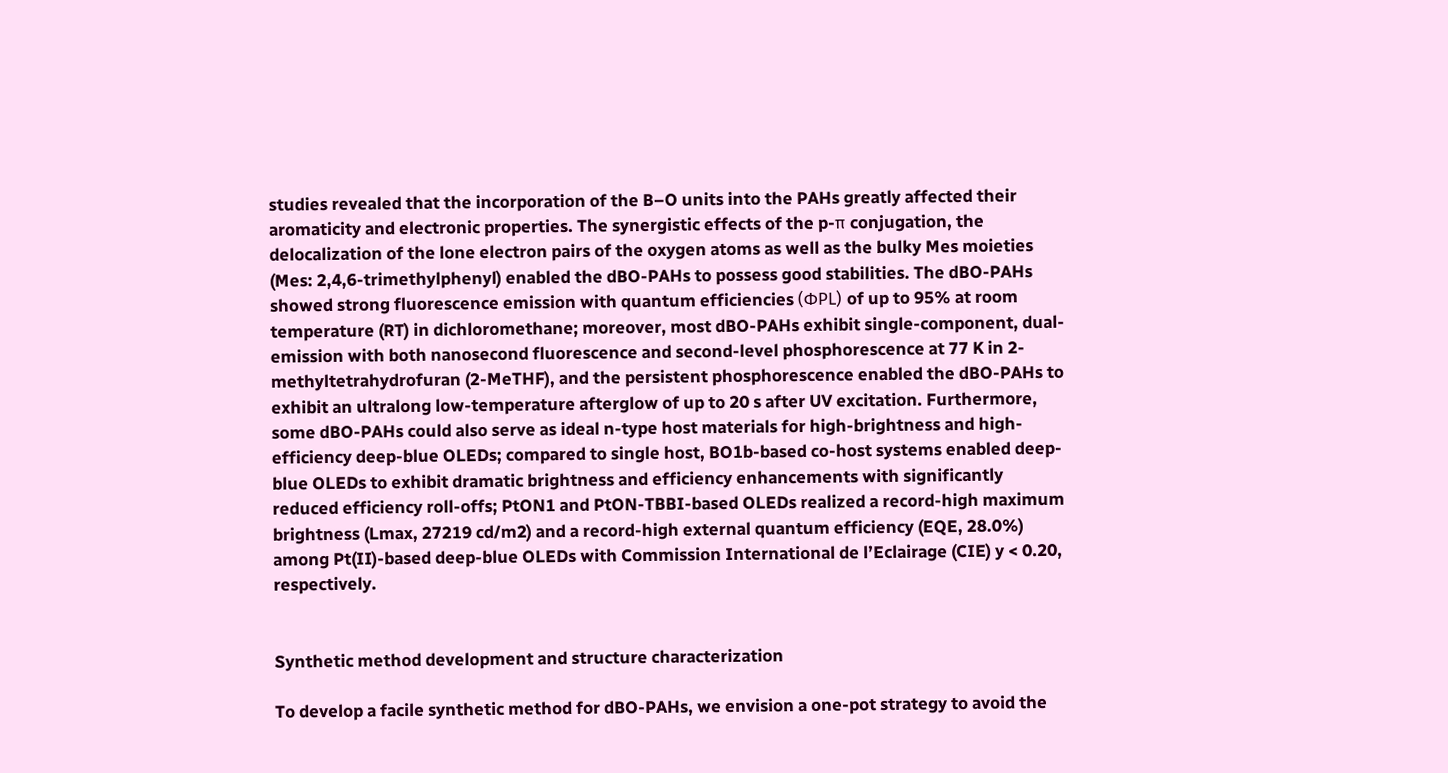studies revealed that the incorporation of the B–O units into the PAHs greatly affected their aromaticity and electronic properties. The synergistic effects of the p-π conjugation, the delocalization of the lone electron pairs of the oxygen atoms as well as the bulky Mes moieties (Mes: 2,4,6-trimethylphenyl) enabled the dBO-PAHs to possess good stabilities. The dBO-PAHs showed strong fluorescence emission with quantum efficiencies (ΦPL) of up to 95% at room temperature (RT) in dichloromethane; moreover, most dBO-PAHs exhibit single-component, dual-emission with both nanosecond fluorescence and second-level phosphorescence at 77 K in 2-methyltetrahydrofuran (2-MeTHF), and the persistent phosphorescence enabled the dBO-PAHs to exhibit an ultralong low-temperature afterglow of up to 20 s after UV excitation. Furthermore, some dBO-PAHs could also serve as ideal n-type host materials for high-brightness and high-efficiency deep-blue OLEDs; compared to single host, BO1b-based co-host systems enabled deep-blue OLEDs to exhibit dramatic brightness and efficiency enhancements with significantly reduced efficiency roll-offs; PtON1 and PtON-TBBI-based OLEDs realized a record-high maximum brightness (Lmax, 27219 cd/m2) and a record-high external quantum efficiency (EQE, 28.0%) among Pt(II)-based deep-blue OLEDs with Commission International de l’Eclairage (CIE) y < 0.20, respectively.


Synthetic method development and structure characterization

To develop a facile synthetic method for dBO-PAHs, we envision a one-pot strategy to avoid the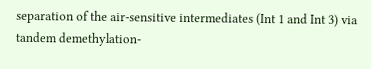separation of the air-sensitive intermediates (Int 1 and Int 3) via tandem demethylation-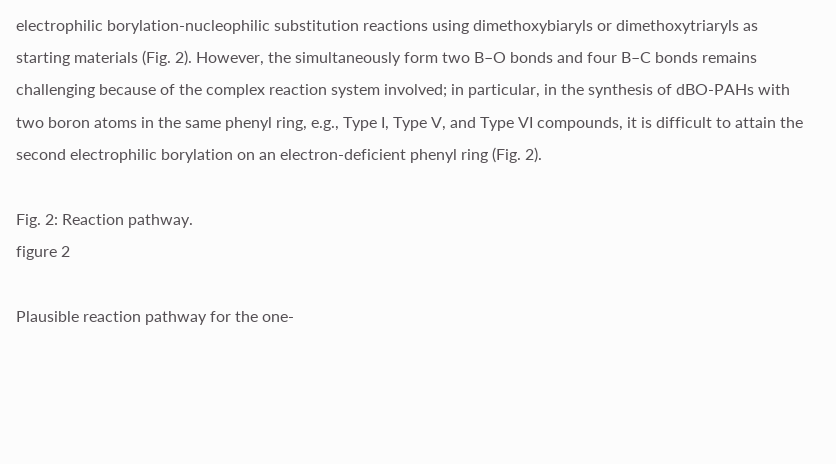electrophilic borylation-nucleophilic substitution reactions using dimethoxybiaryls or dimethoxytriaryls as starting materials (Fig. 2). However, the simultaneously form two B–O bonds and four B–C bonds remains challenging because of the complex reaction system involved; in particular, in the synthesis of dBO-PAHs with two boron atoms in the same phenyl ring, e.g., Type I, Type V, and Type VI compounds, it is difficult to attain the second electrophilic borylation on an electron-deficient phenyl ring (Fig. 2).

Fig. 2: Reaction pathway.
figure 2

Plausible reaction pathway for the one-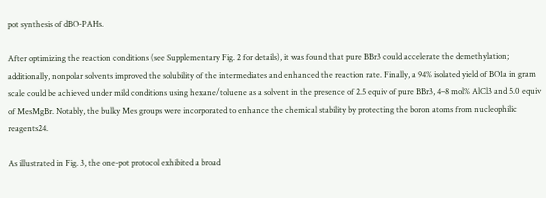pot synthesis of dBO-PAHs.

After optimizing the reaction conditions (see Supplementary Fig. 2 for details), it was found that pure BBr3 could accelerate the demethylation; additionally, nonpolar solvents improved the solubility of the intermediates and enhanced the reaction rate. Finally, a 94% isolated yield of BO1a in gram scale could be achieved under mild conditions using hexane/toluene as a solvent in the presence of 2.5 equiv of pure BBr3, 4–8 mol% AlCl3 and 5.0 equiv of MesMgBr. Notably, the bulky Mes groups were incorporated to enhance the chemical stability by protecting the boron atoms from nucleophilic reagents24.

As illustrated in Fig. 3, the one-pot protocol exhibited a broad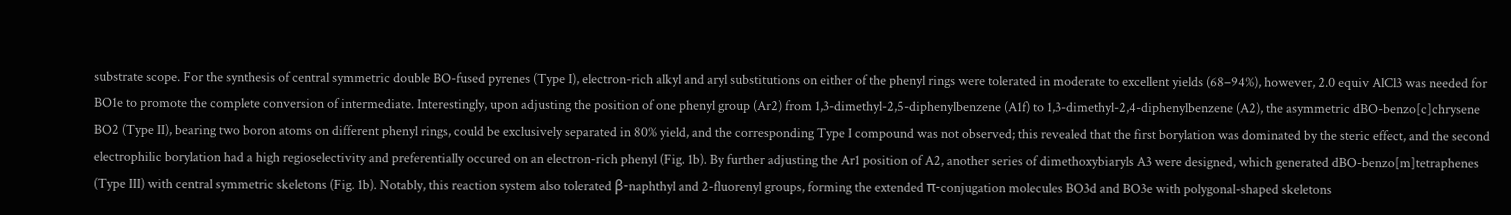substrate scope. For the synthesis of central symmetric double BO-fused pyrenes (Type I), electron-rich alkyl and aryl substitutions on either of the phenyl rings were tolerated in moderate to excellent yields (68–94%), however, 2.0 equiv AlCl3 was needed for BO1e to promote the complete conversion of intermediate. Interestingly, upon adjusting the position of one phenyl group (Ar2) from 1,3-dimethyl-2,5-diphenylbenzene (A1f) to 1,3-dimethyl-2,4-diphenylbenzene (A2), the asymmetric dBO-benzo[c]chrysene BO2 (Type II), bearing two boron atoms on different phenyl rings, could be exclusively separated in 80% yield, and the corresponding Type I compound was not observed; this revealed that the first borylation was dominated by the steric effect, and the second electrophilic borylation had a high regioselectivity and preferentially occured on an electron-rich phenyl (Fig. 1b). By further adjusting the Ar1 position of A2, another series of dimethoxybiaryls A3 were designed, which generated dBO-benzo[m]tetraphenes (Type III) with central symmetric skeletons (Fig. 1b). Notably, this reaction system also tolerated β-naphthyl and 2-fluorenyl groups, forming the extended π-conjugation molecules BO3d and BO3e with polygonal-shaped skeletons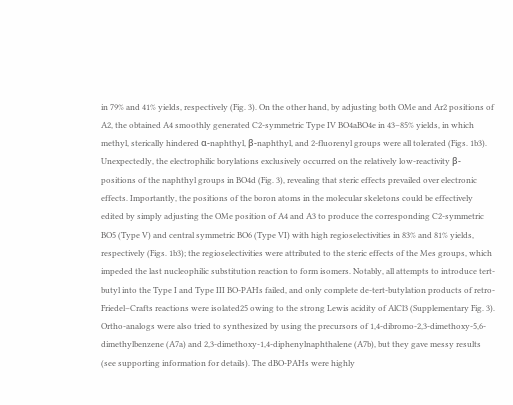in 79% and 41% yields, respectively (Fig. 3). On the other hand, by adjusting both OMe and Ar2 positions of A2, the obtained A4 smoothly generated C2-symmetric Type IV BO4aBO4e in 43–85% yields, in which methyl, sterically hindered α-naphthyl, β-naphthyl, and 2-fluorenyl groups were all tolerated (Figs. 1b3). Unexpectedly, the electrophilic borylations exclusively occurred on the relatively low-reactivity β-positions of the naphthyl groups in BO4d (Fig. 3), revealing that steric effects prevailed over electronic effects. Importantly, the positions of the boron atoms in the molecular skeletons could be effectively edited by simply adjusting the OMe position of A4 and A3 to produce the corresponding C2-symmetric BO5 (Type V) and central symmetric BO6 (Type VI) with high regioselectivities in 83% and 81% yields, respectively (Figs. 1b3); the regioselectivities were attributed to the steric effects of the Mes groups, which impeded the last nucleophilic substitution reaction to form isomers. Notably, all attempts to introduce tert-butyl into the Type I and Type III BO-PAHs failed, and only complete de-tert-butylation products of retro-Friedel–Crafts reactions were isolated25 owing to the strong Lewis acidity of AlCl3 (Supplementary Fig. 3). Ortho-analogs were also tried to synthesized by using the precursors of 1,4-dibromo-2,3-dimethoxy-5,6-dimethylbenzene (A7a) and 2,3-dimethoxy-1,4-diphenylnaphthalene (A7b), but they gave messy results (see supporting information for details). The dBO-PAHs were highly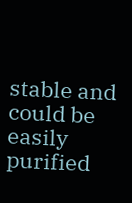stable and could be easily purified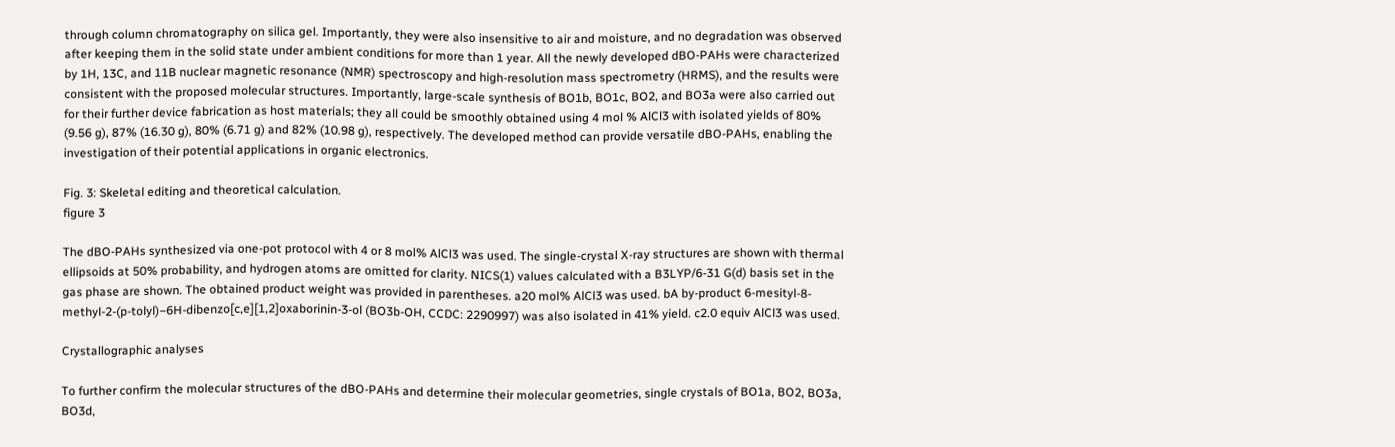through column chromatography on silica gel. Importantly, they were also insensitive to air and moisture, and no degradation was observed after keeping them in the solid state under ambient conditions for more than 1 year. All the newly developed dBO-PAHs were characterized by 1H, 13C, and 11B nuclear magnetic resonance (NMR) spectroscopy and high-resolution mass spectrometry (HRMS), and the results were consistent with the proposed molecular structures. Importantly, large-scale synthesis of BO1b, BO1c, BO2, and BO3a were also carried out for their further device fabrication as host materials; they all could be smoothly obtained using 4 mol % AlCl3 with isolated yields of 80% (9.56 g), 87% (16.30 g), 80% (6.71 g) and 82% (10.98 g), respectively. The developed method can provide versatile dBO-PAHs, enabling the investigation of their potential applications in organic electronics.

Fig. 3: Skeletal editing and theoretical calculation.
figure 3

The dBO-PAHs synthesized via one-pot protocol with 4 or 8 mol% AlCl3 was used. The single-crystal X-ray structures are shown with thermal ellipsoids at 50% probability, and hydrogen atoms are omitted for clarity. NICS(1) values calculated with a B3LYP/6-31 G(d) basis set in the gas phase are shown. The obtained product weight was provided in parentheses. a20 mol% AlCl3 was used. bA by-product 6-mesityl-8-methyl-2-(p-tolyl)−6H-dibenzo[c,e][1,2]oxaborinin-3-ol (BO3b-OH, CCDC: 2290997) was also isolated in 41% yield. c2.0 equiv AlCl3 was used.

Crystallographic analyses

To further confirm the molecular structures of the dBO-PAHs and determine their molecular geometries, single crystals of BO1a, BO2, BO3a, BO3d,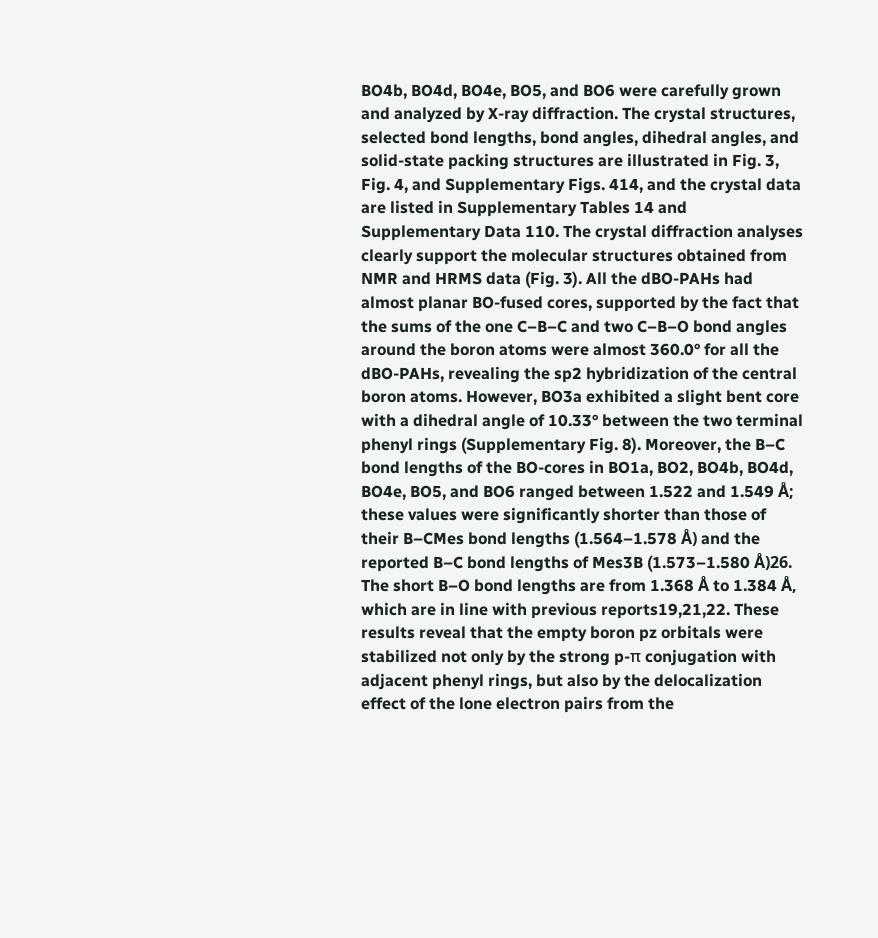BO4b, BO4d, BO4e, BO5, and BO6 were carefully grown and analyzed by X-ray diffraction. The crystal structures, selected bond lengths, bond angles, dihedral angles, and solid-state packing structures are illustrated in Fig. 3, Fig. 4, and Supplementary Figs. 414, and the crystal data are listed in Supplementary Tables 14 and Supplementary Data 110. The crystal diffraction analyses clearly support the molecular structures obtained from NMR and HRMS data (Fig. 3). All the dBO-PAHs had almost planar BO-fused cores, supported by the fact that the sums of the one C–B–C and two C–B–O bond angles around the boron atoms were almost 360.0° for all the dBO-PAHs, revealing the sp2 hybridization of the central boron atoms. However, BO3a exhibited a slight bent core with a dihedral angle of 10.33° between the two terminal phenyl rings (Supplementary Fig. 8). Moreover, the B–C bond lengths of the BO-cores in BO1a, BO2, BO4b, BO4d, BO4e, BO5, and BO6 ranged between 1.522 and 1.549 Å; these values were significantly shorter than those of their B–CMes bond lengths (1.564–1.578 Å) and the reported B–C bond lengths of Mes3B (1.573–1.580 Å)26. The short B–O bond lengths are from 1.368 Å to 1.384 Å, which are in line with previous reports19,21,22. These results reveal that the empty boron pz orbitals were stabilized not only by the strong p-π conjugation with adjacent phenyl rings, but also by the delocalization effect of the lone electron pairs from the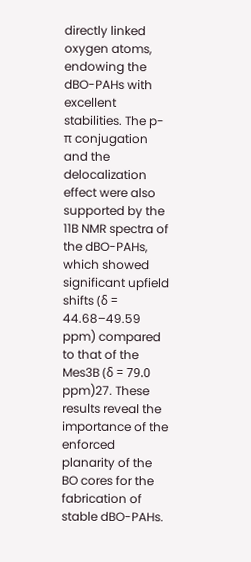directly linked oxygen atoms, endowing the dBO-PAHs with excellent stabilities. The p-π conjugation and the delocalization effect were also supported by the 11B NMR spectra of the dBO-PAHs, which showed significant upfield shifts (δ = 44.68–49.59 ppm) compared to that of the Mes3B (δ = 79.0 ppm)27. These results reveal the importance of the enforced planarity of the BO cores for the fabrication of stable dBO-PAHs.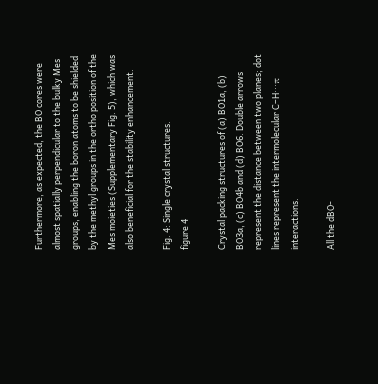Furthermore, as expected, the BO cores were almost spatially perpendicular to the bulky Mes groups, enabling the boron atoms to be shielded by the methyl groups in the ortho position of the Mes moieties (Supplementary Fig. 5), which was also beneficial for the stability enhancement.

Fig. 4: Single crystal structures.
figure 4

Crystal packing structures of (a) BO1a, (b) BO3a, (c) BO4b and (d) BO6. Double arrows represent the distance between two planes; dot lines represent the intermolecular C–H···π interactions.

All the dBO-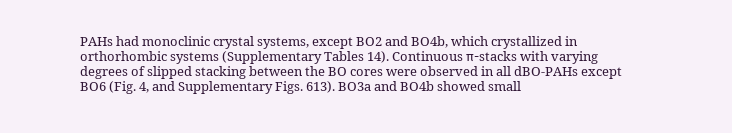PAHs had monoclinic crystal systems, except BO2 and BO4b, which crystallized in orthorhombic systems (Supplementary Tables 14). Continuous π-stacks with varying degrees of slipped stacking between the BO cores were observed in all dBO-PAHs except BO6 (Fig. 4, and Supplementary Figs. 613). BO3a and BO4b showed small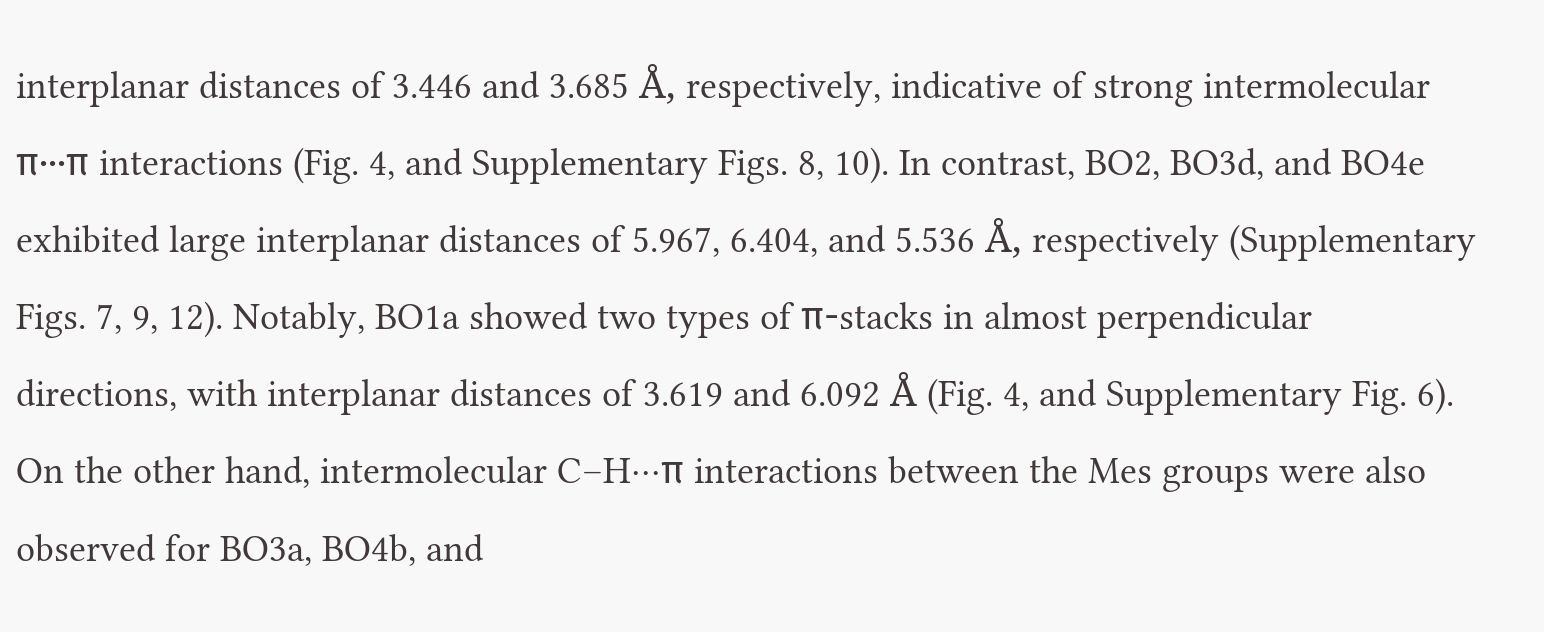interplanar distances of 3.446 and 3.685 Å, respectively, indicative of strong intermolecular π···π interactions (Fig. 4, and Supplementary Figs. 8, 10). In contrast, BO2, BO3d, and BO4e exhibited large interplanar distances of 5.967, 6.404, and 5.536 Å, respectively (Supplementary Figs. 7, 9, 12). Notably, BO1a showed two types of π-stacks in almost perpendicular directions, with interplanar distances of 3.619 and 6.092 Å (Fig. 4, and Supplementary Fig. 6). On the other hand, intermolecular C–H···π interactions between the Mes groups were also observed for BO3a, BO4b, and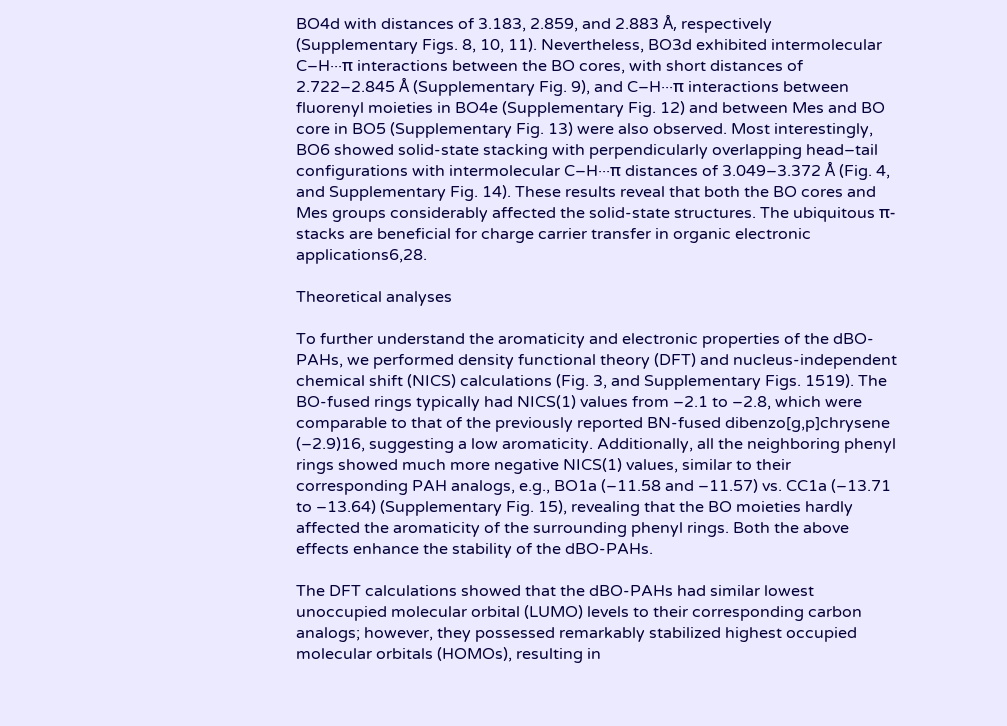BO4d with distances of 3.183, 2.859, and 2.883 Å, respectively (Supplementary Figs. 8, 10, 11). Nevertheless, BO3d exhibited intermolecular C–H···π interactions between the BO cores, with short distances of 2.722–2.845 Å (Supplementary Fig. 9), and C–H···π interactions between fluorenyl moieties in BO4e (Supplementary Fig. 12) and between Mes and BO core in BO5 (Supplementary Fig. 13) were also observed. Most interestingly, BO6 showed solid-state stacking with perpendicularly overlapping head–tail configurations with intermolecular C–H···π distances of 3.049–3.372 Å (Fig. 4, and Supplementary Fig. 14). These results reveal that both the BO cores and Mes groups considerably affected the solid-state structures. The ubiquitous π-stacks are beneficial for charge carrier transfer in organic electronic applications6,28.

Theoretical analyses

To further understand the aromaticity and electronic properties of the dBO-PAHs, we performed density functional theory (DFT) and nucleus-independent chemical shift (NICS) calculations (Fig. 3, and Supplementary Figs. 1519). The BO-fused rings typically had NICS(1) values from –2.1 to –2.8, which were comparable to that of the previously reported BN-fused dibenzo[g,p]chrysene (–2.9)16, suggesting a low aromaticity. Additionally, all the neighboring phenyl rings showed much more negative NICS(1) values, similar to their corresponding PAH analogs, e.g., BO1a (–11.58 and –11.57) vs. CC1a (–13.71 to –13.64) (Supplementary Fig. 15), revealing that the BO moieties hardly affected the aromaticity of the surrounding phenyl rings. Both the above effects enhance the stability of the dBO-PAHs.

The DFT calculations showed that the dBO-PAHs had similar lowest unoccupied molecular orbital (LUMO) levels to their corresponding carbon analogs; however, they possessed remarkably stabilized highest occupied molecular orbitals (HOMOs), resulting in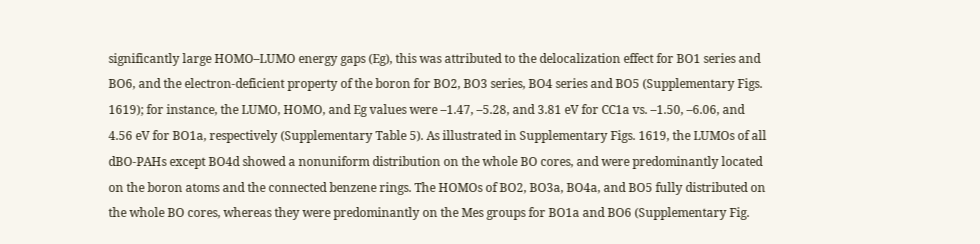significantly large HOMO–LUMO energy gaps (Eg), this was attributed to the delocalization effect for BO1 series and BO6, and the electron-deficient property of the boron for BO2, BO3 series, BO4 series and BO5 (Supplementary Figs. 1619); for instance, the LUMO, HOMO, and Eg values were –1.47, –5.28, and 3.81 eV for CC1a vs. –1.50, –6.06, and 4.56 eV for BO1a, respectively (Supplementary Table 5). As illustrated in Supplementary Figs. 1619, the LUMOs of all dBO-PAHs except BO4d showed a nonuniform distribution on the whole BO cores, and were predominantly located on the boron atoms and the connected benzene rings. The HOMOs of BO2, BO3a, BO4a, and BO5 fully distributed on the whole BO cores, whereas they were predominantly on the Mes groups for BO1a and BO6 (Supplementary Fig.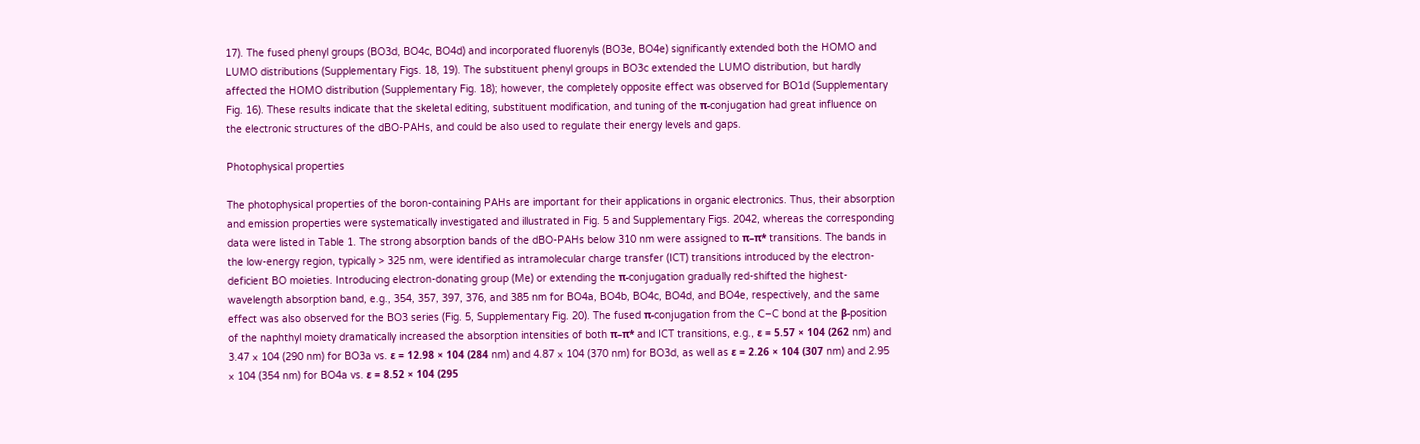17). The fused phenyl groups (BO3d, BO4c, BO4d) and incorporated fluorenyls (BO3e, BO4e) significantly extended both the HOMO and LUMO distributions (Supplementary Figs. 18, 19). The substituent phenyl groups in BO3c extended the LUMO distribution, but hardly affected the HOMO distribution (Supplementary Fig. 18); however, the completely opposite effect was observed for BO1d (Supplementary Fig. 16). These results indicate that the skeletal editing, substituent modification, and tuning of the π-conjugation had great influence on the electronic structures of the dBO-PAHs, and could be also used to regulate their energy levels and gaps.

Photophysical properties

The photophysical properties of the boron-containing PAHs are important for their applications in organic electronics. Thus, their absorption and emission properties were systematically investigated and illustrated in Fig. 5 and Supplementary Figs. 2042, whereas the corresponding data were listed in Table 1. The strong absorption bands of the dBO-PAHs below 310 nm were assigned to π–π* transitions. The bands in the low-energy region, typically > 325 nm, were identified as intramolecular charge transfer (ICT) transitions introduced by the electron-deficient BO moieties. Introducing electron-donating group (Me) or extending the π-conjugation gradually red-shifted the highest-wavelength absorption band, e.g., 354, 357, 397, 376, and 385 nm for BO4a, BO4b, BO4c, BO4d, and BO4e, respectively, and the same effect was also observed for the BO3 series (Fig. 5, Supplementary Fig. 20). The fused π-conjugation from the C–C bond at the β-position of the naphthyl moiety dramatically increased the absorption intensities of both π–π* and ICT transitions, e.g., ε = 5.57 × 104 (262 nm) and 3.47 × 104 (290 nm) for BO3a vs. ε = 12.98 × 104 (284 nm) and 4.87 × 104 (370 nm) for BO3d, as well as ε = 2.26 × 104 (307 nm) and 2.95 × 104 (354 nm) for BO4a vs. ε = 8.52 × 104 (295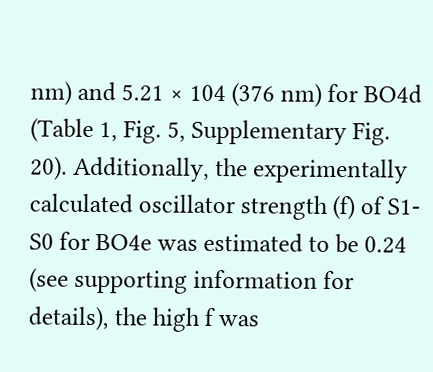nm) and 5.21 × 104 (376 nm) for BO4d (Table 1, Fig. 5, Supplementary Fig. 20). Additionally, the experimentally calculated oscillator strength (f) of S1-S0 for BO4e was estimated to be 0.24 (see supporting information for details), the high f was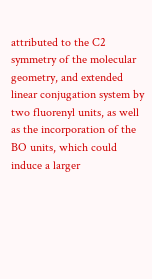attributed to the C2 symmetry of the molecular geometry, and extended linear conjugation system by two fluorenyl units, as well as the incorporation of the BO units, which could induce a larger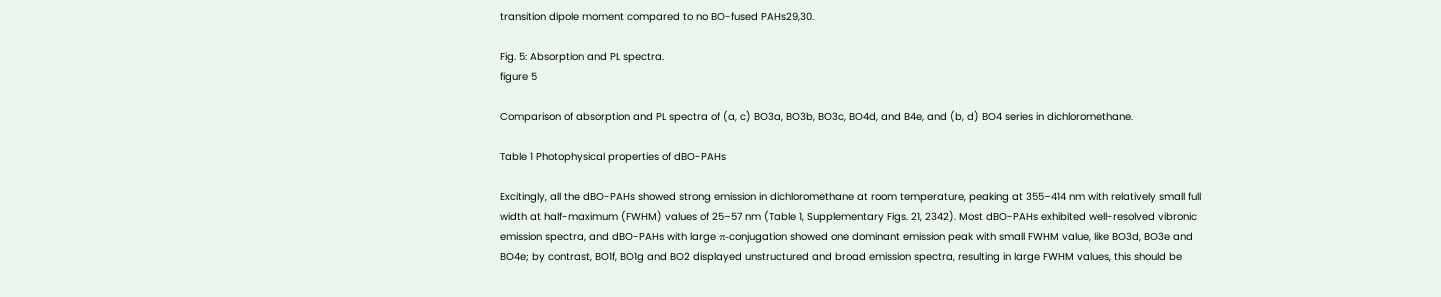transition dipole moment compared to no BO-fused PAHs29,30.

Fig. 5: Absorption and PL spectra.
figure 5

Comparison of absorption and PL spectra of (a, c) BO3a, BO3b, BO3c, BO4d, and B4e, and (b, d) BO4 series in dichloromethane.

Table 1 Photophysical properties of dBO-PAHs

Excitingly, all the dBO-PAHs showed strong emission in dichloromethane at room temperature, peaking at 355–414 nm with relatively small full width at half-maximum (FWHM) values of 25–57 nm (Table 1, Supplementary Figs. 21, 2342). Most dBO-PAHs exhibited well-resolved vibronic emission spectra, and dBO-PAHs with large π-conjugation showed one dominant emission peak with small FWHM value, like BO3d, BO3e and BO4e; by contrast, BO1f, BO1g and BO2 displayed unstructured and broad emission spectra, resulting in large FWHM values, this should be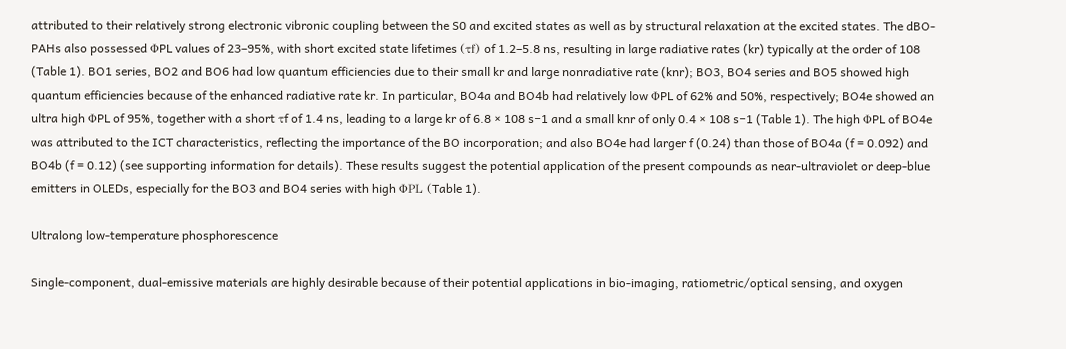attributed to their relatively strong electronic vibronic coupling between the S0 and excited states as well as by structural relaxation at the excited states. The dBO-PAHs also possessed ΦPL values of 23–95%, with short excited state lifetimes (τf) of 1.2–5.8 ns, resulting in large radiative rates (kr) typically at the order of 108 (Table 1). BO1 series, BO2 and BO6 had low quantum efficiencies due to their small kr and large nonradiative rate (knr); BO3, BO4 series and BO5 showed high quantum efficiencies because of the enhanced radiative rate kr. In particular, BO4a and BO4b had relatively low ΦPL of 62% and 50%, respectively; BO4e showed an ultra high ΦPL of 95%, together with a short τf of 1.4 ns, leading to a large kr of 6.8 × 108 s−1 and a small knr of only 0.4 × 108 s−1 (Table 1). The high ΦPL of BO4e was attributed to the ICT characteristics, reflecting the importance of the BO incorporation; and also BO4e had larger f (0.24) than those of BO4a (f = 0.092) and BO4b (f = 0.12) (see supporting information for details). These results suggest the potential application of the present compounds as near-ultraviolet or deep-blue emitters in OLEDs, especially for the BO3 and BO4 series with high ΦPL (Table 1).

Ultralong low-temperature phosphorescence

Single-component, dual-emissive materials are highly desirable because of their potential applications in bio-imaging, ratiometric/optical sensing, and oxygen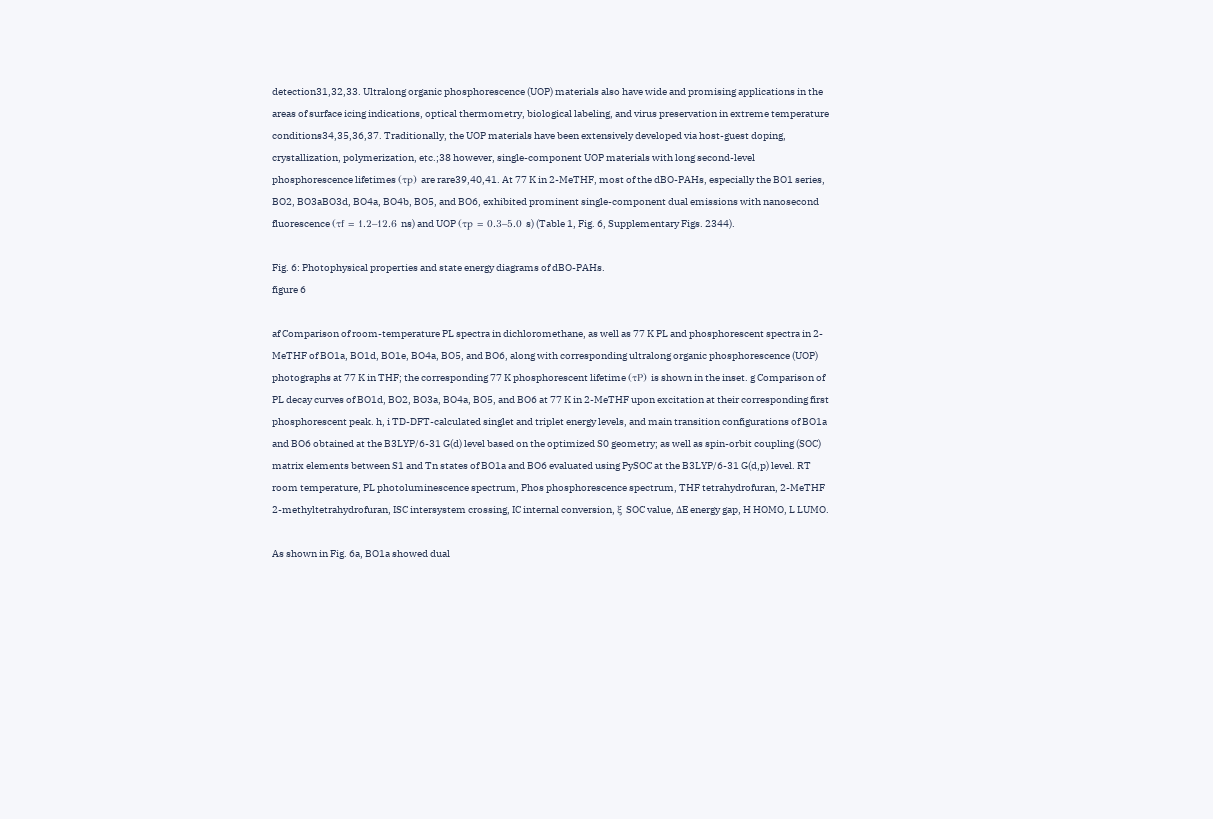detection31,32,33. Ultralong organic phosphorescence (UOP) materials also have wide and promising applications in the areas of surface icing indications, optical thermometry, biological labeling, and virus preservation in extreme temperature conditions34,35,36,37. Traditionally, the UOP materials have been extensively developed via host-guest doping, crystallization, polymerization, etc.;38 however, single-component UOP materials with long second-level phosphorescence lifetimes (τp) are rare39,40,41. At 77 K in 2-MeTHF, most of the dBO-PAHs, especially the BO1 series, BO2, BO3aBO3d, BO4a, BO4b, BO5, and BO6, exhibited prominent single-component dual emissions with nanosecond fluorescence (τf = 1.2–12.6 ns) and UOP (τp = 0.3–5.0 s) (Table 1, Fig. 6, Supplementary Figs. 2344).

Fig. 6: Photophysical properties and state energy diagrams of dBO-PAHs.
figure 6

af Comparison of room-temperature PL spectra in dichloromethane, as well as 77 K PL and phosphorescent spectra in 2-MeTHF of BO1a, BO1d, BO1e, BO4a, BO5, and BO6, along with corresponding ultralong organic phosphorescence (UOP) photographs at 77 K in THF; the corresponding 77 K phosphorescent lifetime (τP) is shown in the inset. g Comparison of PL decay curves of BO1d, BO2, BO3a, BO4a, BO5, and BO6 at 77 K in 2-MeTHF upon excitation at their corresponding first phosphorescent peak. h, i TD-DFT-calculated singlet and triplet energy levels, and main transition configurations of BO1a and BO6 obtained at the B3LYP/6-31 G(d) level based on the optimized S0 geometry; as well as spin-orbit coupling (SOC) matrix elements between S1 and Tn states of BO1a and BO6 evaluated using PySOC at the B3LYP/6-31 G(d,p) level. RT room temperature, PL photoluminescence spectrum, Phos phosphorescence spectrum, THF tetrahydrofuran, 2-MeTHF 2-methyltetrahydrofuran, ISC intersystem crossing, IC internal conversion, ξ SOC value, ΔE energy gap, H HOMO, L LUMO.

As shown in Fig. 6a, BO1a showed dual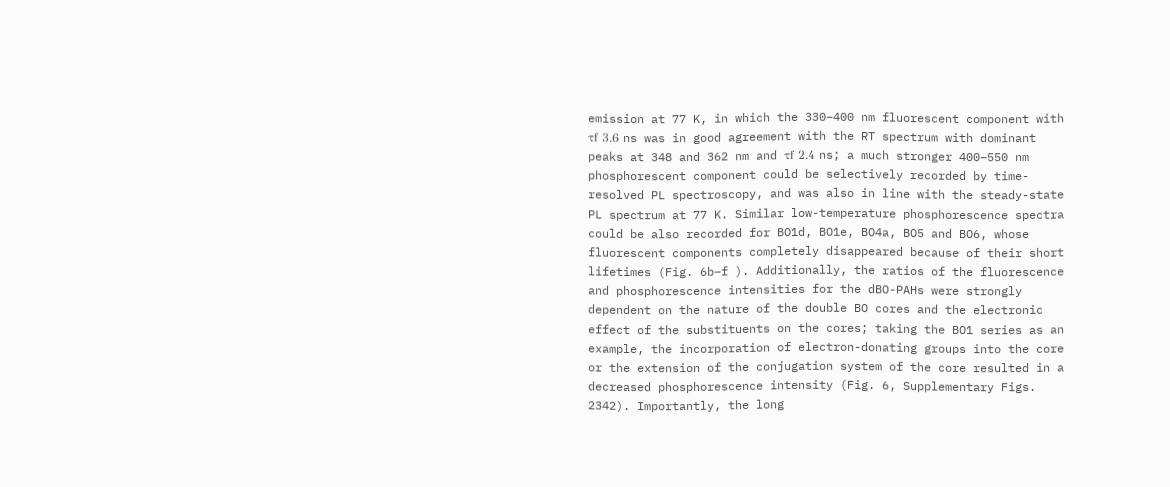emission at 77 K, in which the 330–400 nm fluorescent component with τf 3.6 ns was in good agreement with the RT spectrum with dominant peaks at 348 and 362 nm and τf 2.4 ns; a much stronger 400–550 nm phosphorescent component could be selectively recorded by time-resolved PL spectroscopy, and was also in line with the steady-state PL spectrum at 77 K. Similar low-temperature phosphorescence spectra could be also recorded for BO1d, BO1e, BO4a, BO5 and BO6, whose fluorescent components completely disappeared because of their short lifetimes (Fig. 6b–f ). Additionally, the ratios of the fluorescence and phosphorescence intensities for the dBO-PAHs were strongly dependent on the nature of the double BO cores and the electronic effect of the substituents on the cores; taking the BO1 series as an example, the incorporation of electron-donating groups into the core or the extension of the conjugation system of the core resulted in a decreased phosphorescence intensity (Fig. 6, Supplementary Figs. 2342). Importantly, the long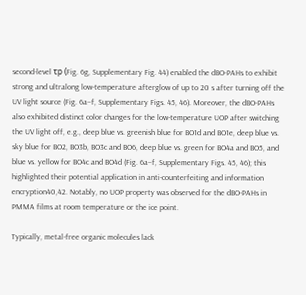second-level τp (Fig. 6g, Supplementary Fig. 44) enabled the dBO-PAHs to exhibit strong and ultralong low-temperature afterglow of up to 20 s after turning off the UV light source (Fig. 6a–f, Supplementary Figs. 45, 46). Moreover, the dBO-PAHs also exhibited distinct color changes for the low-temperature UOP after switching the UV light off, e.g., deep blue vs. greenish blue for BO1d and BO1e, deep blue vs. sky blue for BO2, BO3b, BO3c and BO6, deep blue vs. green for BO4a and BO5, and blue vs. yellow for BO4c and BO4d (Fig. 6a–f, Supplementary Figs. 45, 46); this highlighted their potential application in anti-counterfeiting and information encryption40,42. Notably, no UOP property was observed for the dBO-PAHs in PMMA films at room temperature or the ice point.

Typically, metal-free organic molecules lack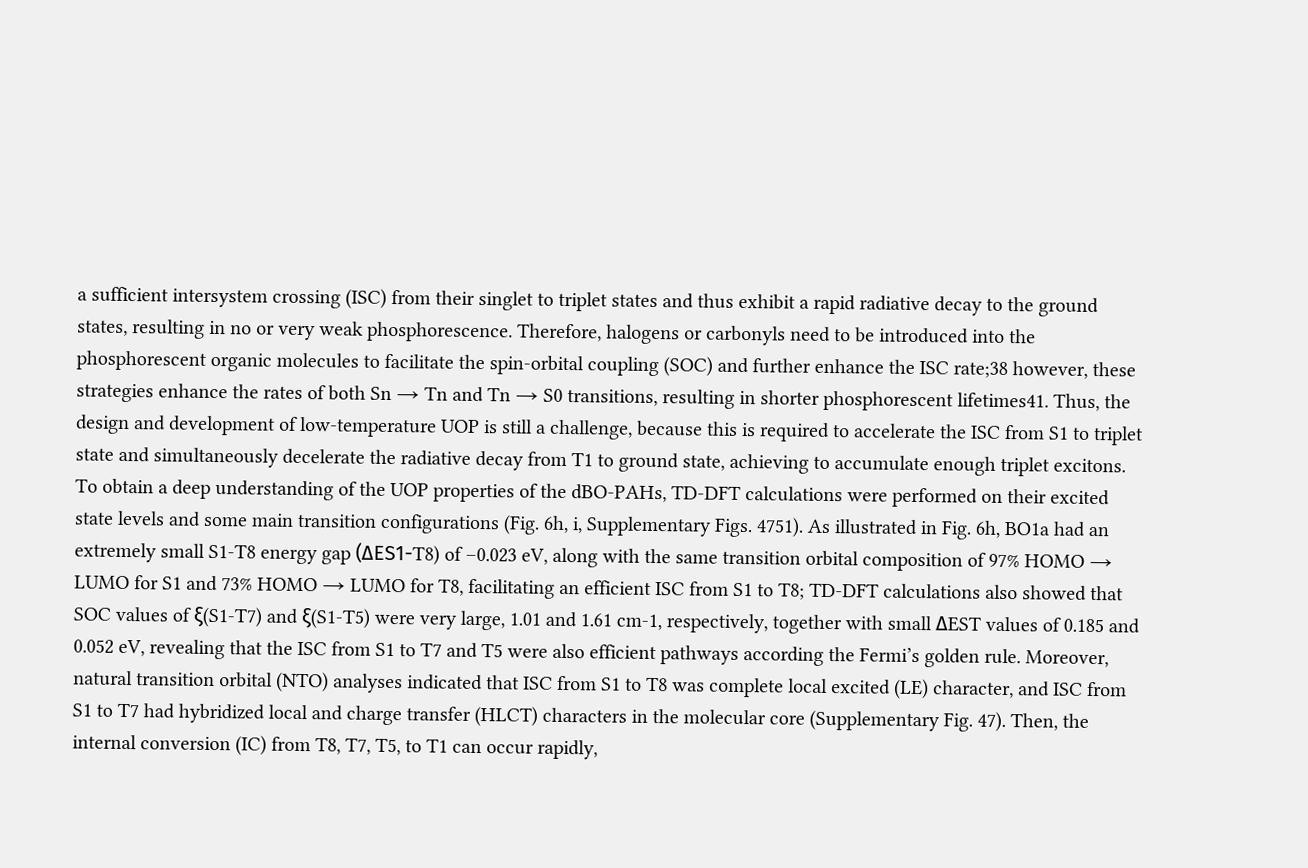a sufficient intersystem crossing (ISC) from their singlet to triplet states and thus exhibit a rapid radiative decay to the ground states, resulting in no or very weak phosphorescence. Therefore, halogens or carbonyls need to be introduced into the phosphorescent organic molecules to facilitate the spin-orbital coupling (SOC) and further enhance the ISC rate;38 however, these strategies enhance the rates of both Sn → Tn and Tn → S0 transitions, resulting in shorter phosphorescent lifetimes41. Thus, the design and development of low-temperature UOP is still a challenge, because this is required to accelerate the ISC from S1 to triplet state and simultaneously decelerate the radiative decay from T1 to ground state, achieving to accumulate enough triplet excitons. To obtain a deep understanding of the UOP properties of the dBO-PAHs, TD-DFT calculations were performed on their excited state levels and some main transition configurations (Fig. 6h, i, Supplementary Figs. 4751). As illustrated in Fig. 6h, BO1a had an extremely small S1-T8 energy gap (ΔES1-T8) of –0.023 eV, along with the same transition orbital composition of 97% HOMO → LUMO for S1 and 73% HOMO → LUMO for T8, facilitating an efficient ISC from S1 to T8; TD-DFT calculations also showed that SOC values of ξ(S1-T7) and ξ(S1-T5) were very large, 1.01 and 1.61 cm-1, respectively, together with small ΔEST values of 0.185 and 0.052 eV, revealing that the ISC from S1 to T7 and T5 were also efficient pathways according the Fermi’s golden rule. Moreover, natural transition orbital (NTO) analyses indicated that ISC from S1 to T8 was complete local excited (LE) character, and ISC from S1 to T7 had hybridized local and charge transfer (HLCT) characters in the molecular core (Supplementary Fig. 47). Then, the internal conversion (IC) from T8, T7, T5, to T1 can occur rapidly,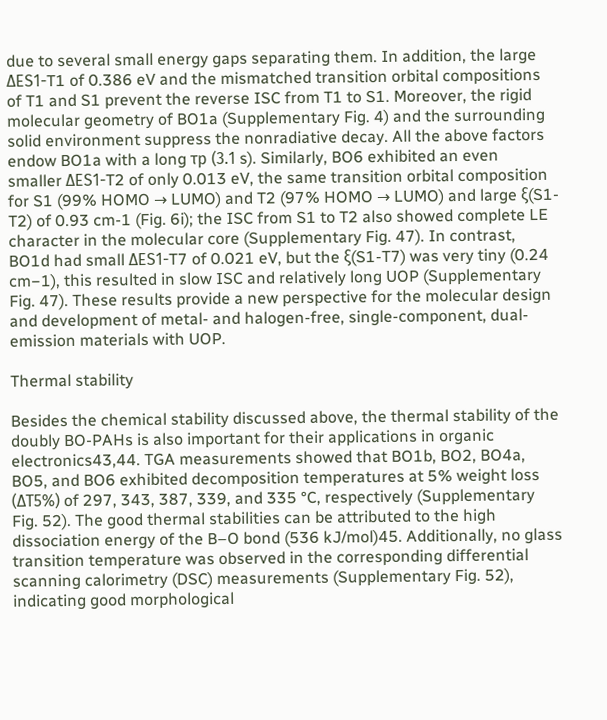due to several small energy gaps separating them. In addition, the large ΔES1-T1 of 0.386 eV and the mismatched transition orbital compositions of T1 and S1 prevent the reverse ISC from T1 to S1. Moreover, the rigid molecular geometry of BO1a (Supplementary Fig. 4) and the surrounding solid environment suppress the nonradiative decay. All the above factors endow BO1a with a long τp (3.1 s). Similarly, BO6 exhibited an even smaller ΔES1-T2 of only 0.013 eV, the same transition orbital composition for S1 (99% HOMO → LUMO) and T2 (97% HOMO → LUMO) and large ξ(S1-T2) of 0.93 cm-1 (Fig. 6i); the ISC from S1 to T2 also showed complete LE character in the molecular core (Supplementary Fig. 47). In contrast, BO1d had small ΔES1-T7 of 0.021 eV, but the ξ(S1-T7) was very tiny (0.24 cm−1), this resulted in slow ISC and relatively long UOP (Supplementary Fig. 47). These results provide a new perspective for the molecular design and development of metal- and halogen-free, single-component, dual-emission materials with UOP.

Thermal stability

Besides the chemical stability discussed above, the thermal stability of the doubly BO-PAHs is also important for their applications in organic electronics43,44. TGA measurements showed that BO1b, BO2, BO4a, BO5, and BO6 exhibited decomposition temperatures at 5% weight loss (ΔT5%) of 297, 343, 387, 339, and 335 °C, respectively (Supplementary Fig. 52). The good thermal stabilities can be attributed to the high dissociation energy of the B–O bond (536 kJ/mol)45. Additionally, no glass transition temperature was observed in the corresponding differential scanning calorimetry (DSC) measurements (Supplementary Fig. 52), indicating good morphological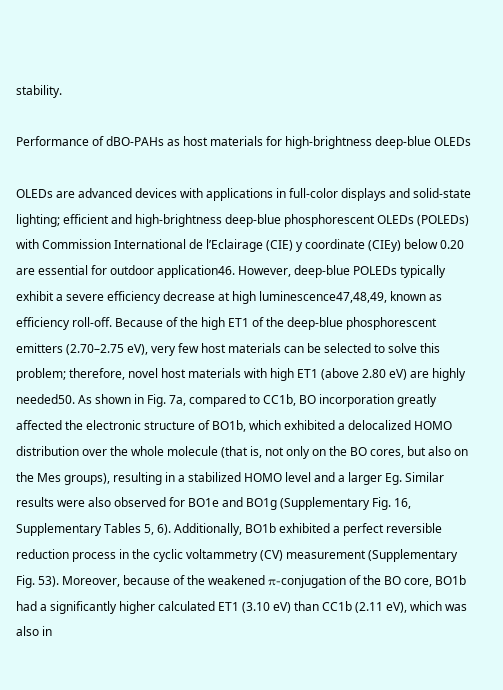stability.

Performance of dBO-PAHs as host materials for high-brightness deep-blue OLEDs

OLEDs are advanced devices with applications in full-color displays and solid-state lighting; efficient and high-brightness deep-blue phosphorescent OLEDs (POLEDs) with Commission International de l’Eclairage (CIE) y coordinate (CIEy) below 0.20 are essential for outdoor application46. However, deep-blue POLEDs typically exhibit a severe efficiency decrease at high luminescence47,48,49, known as efficiency roll-off. Because of the high ET1 of the deep-blue phosphorescent emitters (2.70–2.75 eV), very few host materials can be selected to solve this problem; therefore, novel host materials with high ET1 (above 2.80 eV) are highly needed50. As shown in Fig. 7a, compared to CC1b, BO incorporation greatly affected the electronic structure of BO1b, which exhibited a delocalized HOMO distribution over the whole molecule (that is, not only on the BO cores, but also on the Mes groups), resulting in a stabilized HOMO level and a larger Eg. Similar results were also observed for BO1e and BO1g (Supplementary Fig. 16, Supplementary Tables 5, 6). Additionally, BO1b exhibited a perfect reversible reduction process in the cyclic voltammetry (CV) measurement (Supplementary Fig. 53). Moreover, because of the weakened π-conjugation of the BO core, BO1b had a significantly higher calculated ET1 (3.10 eV) than CC1b (2.11 eV), which was also in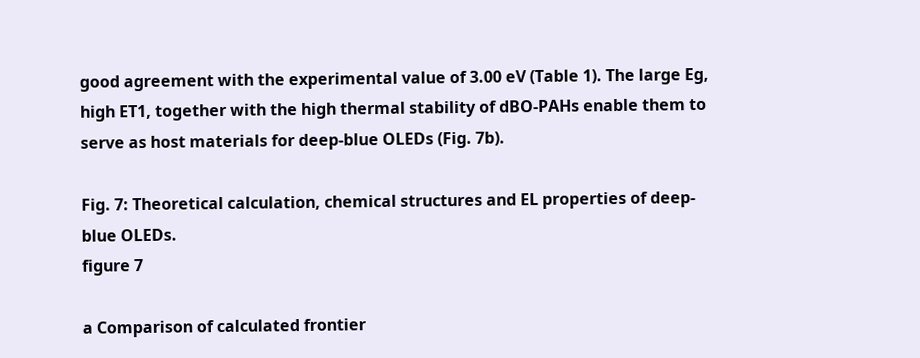good agreement with the experimental value of 3.00 eV (Table 1). The large Eg, high ET1, together with the high thermal stability of dBO-PAHs enable them to serve as host materials for deep-blue OLEDs (Fig. 7b).

Fig. 7: Theoretical calculation, chemical structures and EL properties of deep-blue OLEDs.
figure 7

a Comparison of calculated frontier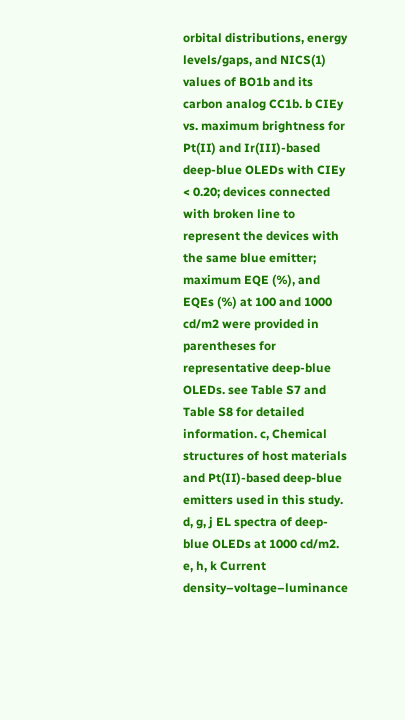orbital distributions, energy levels/gaps, and NICS(1) values of BO1b and its carbon analog CC1b. b CIEy vs. maximum brightness for Pt(II) and Ir(III)-based deep-blue OLEDs with CIEy < 0.20; devices connected with broken line to represent the devices with the same blue emitter; maximum EQE (%), and EQEs (%) at 100 and 1000 cd/m2 were provided in parentheses for representative deep-blue OLEDs. see Table S7 and Table S8 for detailed information. c, Chemical structures of host materials and Pt(II)-based deep-blue emitters used in this study. d, g, j EL spectra of deep-blue OLEDs at 1000 cd/m2. e, h, k Current density–voltage–luminance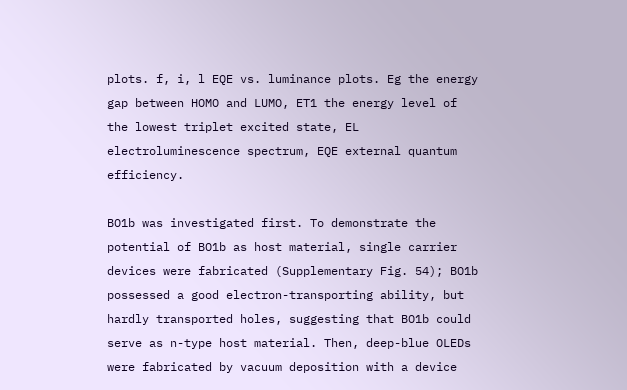plots. f, i, l EQE vs. luminance plots. Eg the energy gap between HOMO and LUMO, ET1 the energy level of the lowest triplet excited state, EL electroluminescence spectrum, EQE external quantum efficiency.

BO1b was investigated first. To demonstrate the potential of BO1b as host material, single carrier devices were fabricated (Supplementary Fig. 54); BO1b possessed a good electron-transporting ability, but hardly transported holes, suggesting that BO1b could serve as n-type host material. Then, deep-blue OLEDs were fabricated by vacuum deposition with a device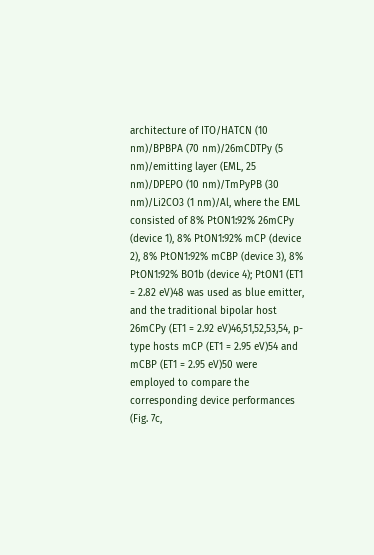architecture of ITO/HATCN (10 nm)/BPBPA (70 nm)/26mCDTPy (5 nm)/emitting layer (EML, 25 nm)/DPEPO (10 nm)/TmPyPB (30 nm)/Li2CO3 (1 nm)/Al, where the EML consisted of 8% PtON1:92% 26mCPy (device 1), 8% PtON1:92% mCP (device 2), 8% PtON1:92% mCBP (device 3), 8% PtON1:92% BO1b (device 4); PtON1 (ET1 = 2.82 eV)48 was used as blue emitter, and the traditional bipolar host 26mCPy (ET1 = 2.92 eV)46,51,52,53,54, p-type hosts mCP (ET1 = 2.95 eV)54 and mCBP (ET1 = 2.95 eV)50 were employed to compare the corresponding device performances (Fig. 7c,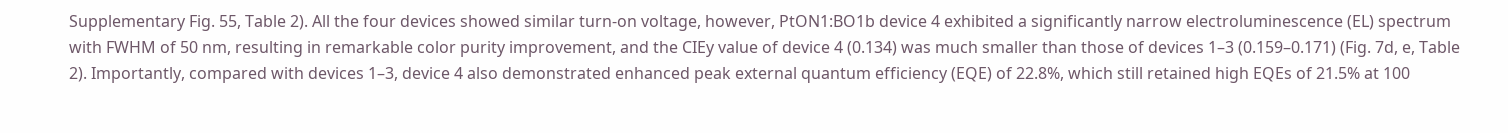Supplementary Fig. 55, Table 2). All the four devices showed similar turn-on voltage, however, PtON1:BO1b device 4 exhibited a significantly narrow electroluminescence (EL) spectrum with FWHM of 50 nm, resulting in remarkable color purity improvement, and the CIEy value of device 4 (0.134) was much smaller than those of devices 1–3 (0.159–0.171) (Fig. 7d, e, Table 2). Importantly, compared with devices 1–3, device 4 also demonstrated enhanced peak external quantum efficiency (EQE) of 22.8%, which still retained high EQEs of 21.5% at 100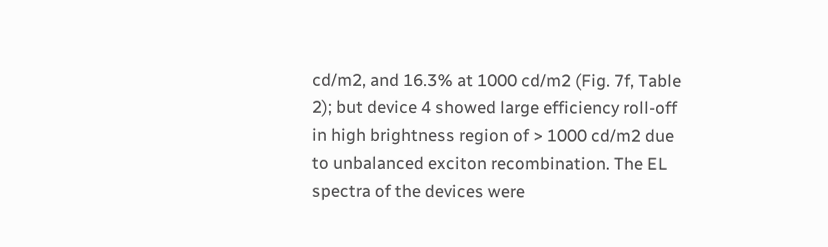cd/m2, and 16.3% at 1000 cd/m2 (Fig. 7f, Table 2); but device 4 showed large efficiency roll-off in high brightness region of > 1000 cd/m2 due to unbalanced exciton recombination. The EL spectra of the devices were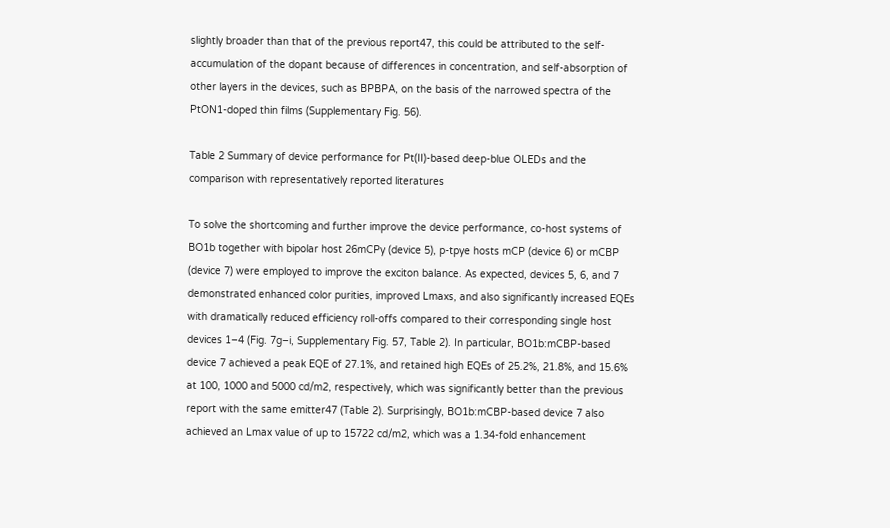slightly broader than that of the previous report47, this could be attributed to the self-accumulation of the dopant because of differences in concentration, and self-absorption of other layers in the devices, such as BPBPA, on the basis of the narrowed spectra of the PtON1-doped thin films (Supplementary Fig. 56).

Table 2 Summary of device performance for Pt(II)-based deep-blue OLEDs and the comparison with representatively reported literatures

To solve the shortcoming and further improve the device performance, co-host systems of BO1b together with bipolar host 26mCPy (device 5), p-tpye hosts mCP (device 6) or mCBP (device 7) were employed to improve the exciton balance. As expected, devices 5, 6, and 7 demonstrated enhanced color purities, improved Lmaxs, and also significantly increased EQEs with dramatically reduced efficiency roll-offs compared to their corresponding single host devices 1–4 (Fig. 7g–i, Supplementary Fig. 57, Table 2). In particular, BO1b:mCBP-based device 7 achieved a peak EQE of 27.1%, and retained high EQEs of 25.2%, 21.8%, and 15.6% at 100, 1000 and 5000 cd/m2, respectively, which was significantly better than the previous report with the same emitter47 (Table 2). Surprisingly, BO1b:mCBP-based device 7 also achieved an Lmax value of up to 15722 cd/m2, which was a 1.34-fold enhancement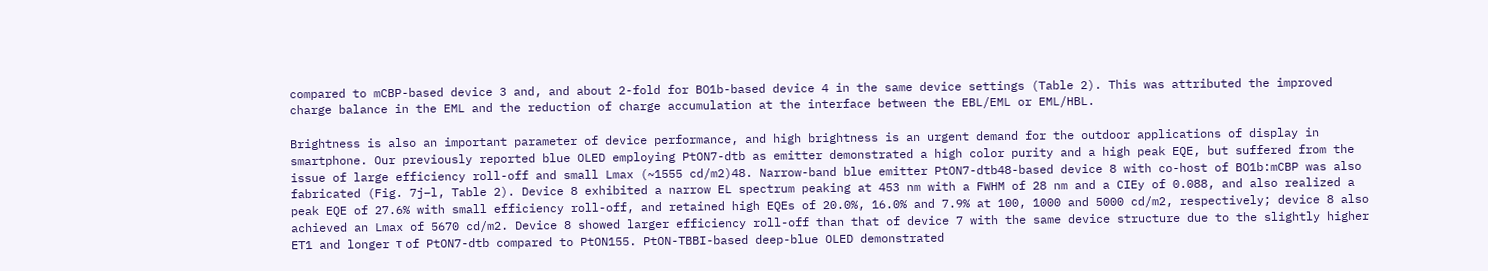compared to mCBP-based device 3 and, and about 2-fold for BO1b-based device 4 in the same device settings (Table 2). This was attributed the improved charge balance in the EML and the reduction of charge accumulation at the interface between the EBL/EML or EML/HBL.

Brightness is also an important parameter of device performance, and high brightness is an urgent demand for the outdoor applications of display in smartphone. Our previously reported blue OLED employing PtON7-dtb as emitter demonstrated a high color purity and a high peak EQE, but suffered from the issue of large efficiency roll-off and small Lmax (~1555 cd/m2)48. Narrow-band blue emitter PtON7-dtb48-based device 8 with co-host of BO1b:mCBP was also fabricated (Fig. 7j–l, Table 2). Device 8 exhibited a narrow EL spectrum peaking at 453 nm with a FWHM of 28 nm and a CIEy of 0.088, and also realized a peak EQE of 27.6% with small efficiency roll-off, and retained high EQEs of 20.0%, 16.0% and 7.9% at 100, 1000 and 5000 cd/m2, respectively; device 8 also achieved an Lmax of 5670 cd/m2. Device 8 showed larger efficiency roll-off than that of device 7 with the same device structure due to the slightly higher ET1 and longer τ of PtON7-dtb compared to PtON155. PtON-TBBI-based deep-blue OLED demonstrated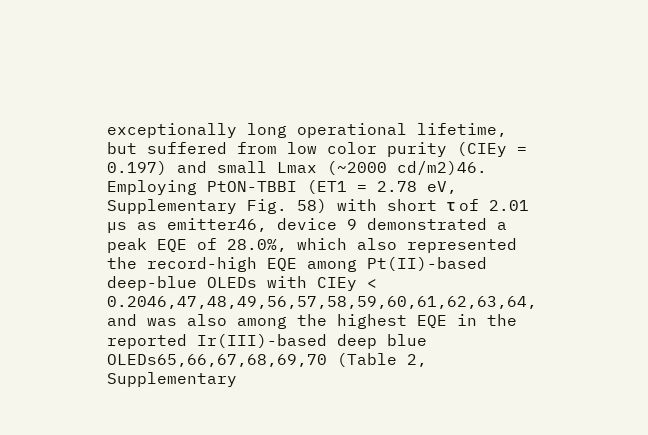exceptionally long operational lifetime, but suffered from low color purity (CIEy = 0.197) and small Lmax (~2000 cd/m2)46. Employing PtON-TBBI (ET1 = 2.78 eV, Supplementary Fig. 58) with short τ of 2.01 µs as emitter46, device 9 demonstrated a peak EQE of 28.0%, which also represented the record-high EQE among Pt(II)-based deep-blue OLEDs with CIEy < 0.2046,47,48,49,56,57,58,59,60,61,62,63,64, and was also among the highest EQE in the reported Ir(III)-based deep blue OLEDs65,66,67,68,69,70 (Table 2, Supplementary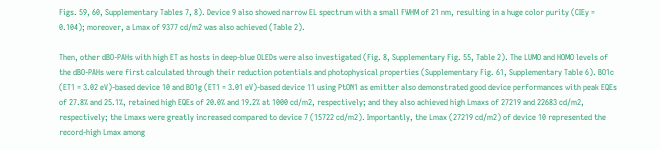Figs. 59, 60, Supplementary Tables 7, 8). Device 9 also showed narrow EL spectrum with a small FWHM of 21 nm, resulting in a huge color purity (CIEy = 0.104); moreover, a Lmax of 9377 cd/m2 was also achieved (Table 2).

Then, other dBO-PAHs with high ET as hosts in deep-blue OLEDs were also investigated (Fig. 8, Supplementary Fig. 55, Table 2). The LUMO and HOMO levels of the dBO-PAHs were first calculated through their reduction potentials and photophysical properties (Supplementary Fig. 61, Supplementary Table 6). BO1c (ET1 = 3.02 eV)-based device 10 and BO1g (ET1 = 3.01 eV)-based device 11 using PtON1 as emitter also demonstrated good device performances with peak EQEs of 27.8% and 25.1%, retained high EQEs of 20.0% and 19.2% at 1000 cd/m2, respectively; and they also achieved high Lmaxs of 27219 and 22683 cd/m2, respectively; the Lmaxs were greatly increased compared to device 7 (15722 cd/m2). Importantly, the Lmax (27219 cd/m2) of device 10 represented the record-high Lmax among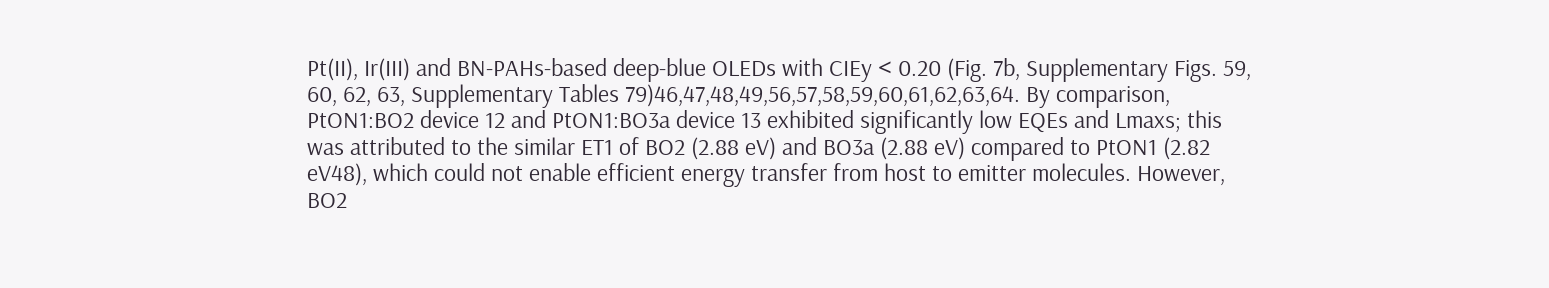Pt(II), Ir(III) and BN-PAHs-based deep-blue OLEDs with CIEy < 0.20 (Fig. 7b, Supplementary Figs. 59, 60, 62, 63, Supplementary Tables 79)46,47,48,49,56,57,58,59,60,61,62,63,64. By comparison, PtON1:BO2 device 12 and PtON1:BO3a device 13 exhibited significantly low EQEs and Lmaxs; this was attributed to the similar ET1 of BO2 (2.88 eV) and BO3a (2.88 eV) compared to PtON1 (2.82 eV48), which could not enable efficient energy transfer from host to emitter molecules. However, BO2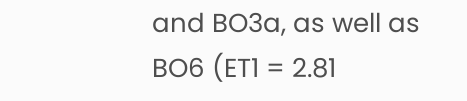and BO3a, as well as BO6 (ET1 = 2.81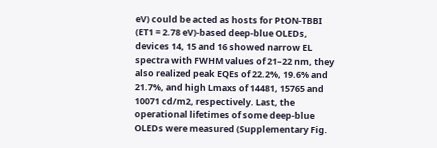eV) could be acted as hosts for PtON-TBBI (ET1 = 2.78 eV)-based deep-blue OLEDs, devices 14, 15 and 16 showed narrow EL spectra with FWHM values of 21–22 nm, they also realized peak EQEs of 22.2%, 19.6% and 21.7%, and high Lmaxs of 14481, 15765 and 10071 cd/m2, respectively. Last, the operational lifetimes of some deep-blue OLEDs were measured (Supplementary Fig.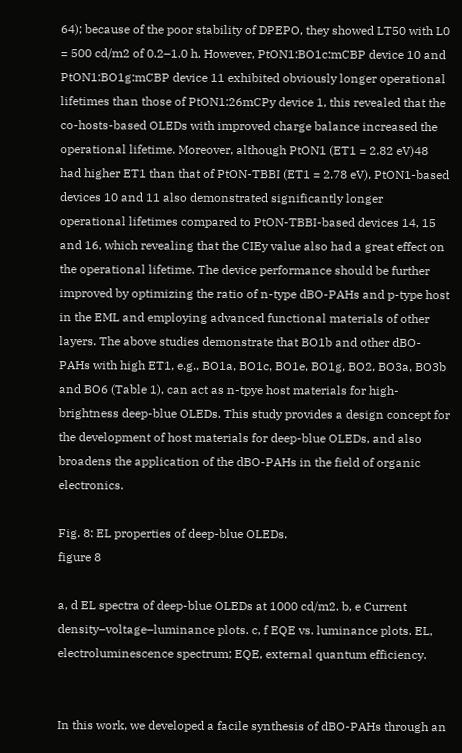64); because of the poor stability of DPEPO, they showed LT50 with L0 = 500 cd/m2 of 0.2–1.0 h. However, PtON1:BO1c:mCBP device 10 and PtON1:BO1g:mCBP device 11 exhibited obviously longer operational lifetimes than those of PtON1:26mCPy device 1, this revealed that the co-hosts-based OLEDs with improved charge balance increased the operational lifetime. Moreover, although PtON1 (ET1 = 2.82 eV)48 had higher ET1 than that of PtON-TBBI (ET1 = 2.78 eV), PtON1-based devices 10 and 11 also demonstrated significantly longer operational lifetimes compared to PtON-TBBI-based devices 14, 15 and 16, which revealing that the CIEy value also had a great effect on the operational lifetime. The device performance should be further improved by optimizing the ratio of n-type dBO-PAHs and p-type host in the EML and employing advanced functional materials of other layers. The above studies demonstrate that BO1b and other dBO-PAHs with high ET1, e.g., BO1a, BO1c, BO1e, BO1g, BO2, BO3a, BO3b and BO6 (Table 1), can act as n-tpye host materials for high-brightness deep-blue OLEDs. This study provides a design concept for the development of host materials for deep-blue OLEDs, and also broadens the application of the dBO-PAHs in the field of organic electronics.

Fig. 8: EL properties of deep-blue OLEDs.
figure 8

a, d EL spectra of deep-blue OLEDs at 1000 cd/m2. b, e Current density–voltage–luminance plots. c, f EQE vs. luminance plots. EL, electroluminescence spectrum; EQE, external quantum efficiency.


In this work, we developed a facile synthesis of dBO-PAHs through an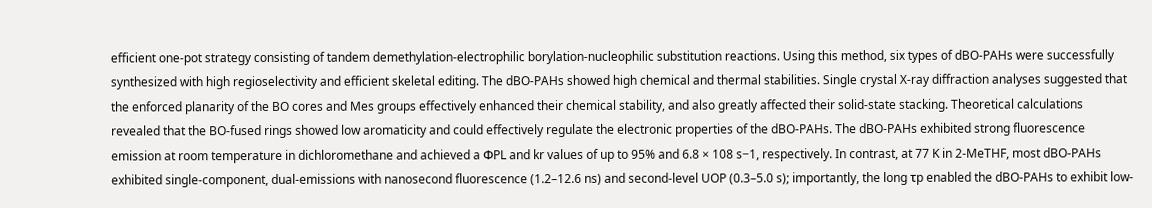efficient one-pot strategy consisting of tandem demethylation-electrophilic borylation-nucleophilic substitution reactions. Using this method, six types of dBO-PAHs were successfully synthesized with high regioselectivity and efficient skeletal editing. The dBO-PAHs showed high chemical and thermal stabilities. Single crystal X-ray diffraction analyses suggested that the enforced planarity of the BO cores and Mes groups effectively enhanced their chemical stability, and also greatly affected their solid-state stacking. Theoretical calculations revealed that the BO-fused rings showed low aromaticity and could effectively regulate the electronic properties of the dBO-PAHs. The dBO-PAHs exhibited strong fluorescence emission at room temperature in dichloromethane and achieved a ΦPL and kr values of up to 95% and 6.8 × 108 s−1, respectively. In contrast, at 77 K in 2-MeTHF, most dBO-PAHs exhibited single-component, dual-emissions with nanosecond fluorescence (1.2–12.6 ns) and second-level UOP (0.3–5.0 s); importantly, the long τp enabled the dBO-PAHs to exhibit low-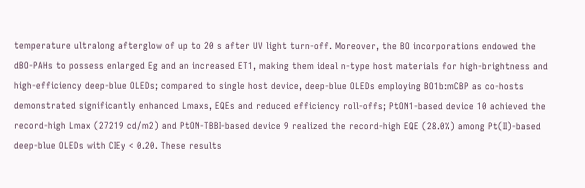temperature ultralong afterglow of up to 20 s after UV light turn-off. Moreover, the BO incorporations endowed the dBO-PAHs to possess enlarged Eg and an increased ET1, making them ideal n-type host materials for high-brightness and high-efficiency deep-blue OLEDs; compared to single host device, deep-blue OLEDs employing BO1b:mCBP as co-hosts demonstrated significantly enhanced Lmaxs, EQEs and reduced efficiency roll-offs; PtON1-based device 10 achieved the record-high Lmax (27219 cd/m2) and PtON-TBBI-based device 9 realized the record-high EQE (28.0%) among Pt(II)-based deep-blue OLEDs with CIEy < 0.20. These results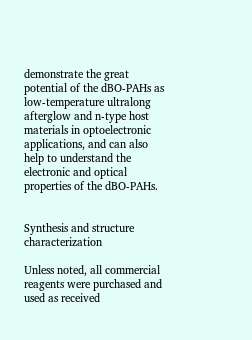demonstrate the great potential of the dBO-PAHs as low-temperature ultralong afterglow and n-type host materials in optoelectronic applications, and can also help to understand the electronic and optical properties of the dBO-PAHs.


Synthesis and structure characterization

Unless noted, all commercial reagents were purchased and used as received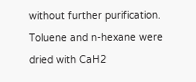without further purification. Toluene and n-hexane were dried with CaH2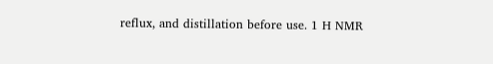reflux, and distillation before use. 1 H NMR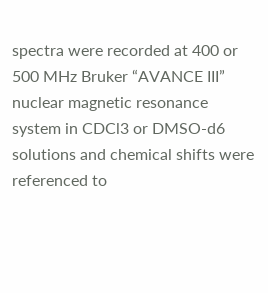spectra were recorded at 400 or 500 MHz Bruker “AVANCE III” nuclear magnetic resonance system in CDCl3 or DMSO-d6 solutions and chemical shifts were referenced to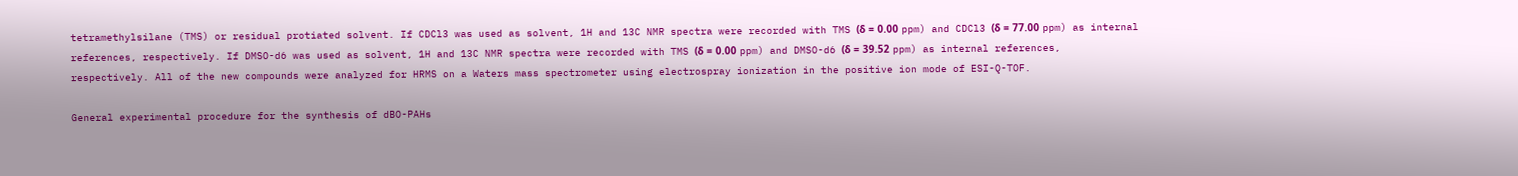tetramethylsilane (TMS) or residual protiated solvent. If CDCl3 was used as solvent, 1H and 13C NMR spectra were recorded with TMS (δ = 0.00 ppm) and CDCl3 (δ = 77.00 ppm) as internal references, respectively. If DMSO-d6 was used as solvent, 1H and 13C NMR spectra were recorded with TMS (δ = 0.00 ppm) and DMSO-d6 (δ = 39.52 ppm) as internal references, respectively. All of the new compounds were analyzed for HRMS on a Waters mass spectrometer using electrospray ionization in the positive ion mode of ESI-Q-TOF.

General experimental procedure for the synthesis of dBO-PAHs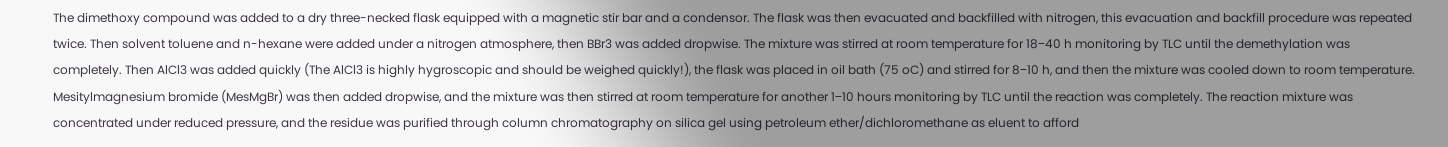The dimethoxy compound was added to a dry three-necked flask equipped with a magnetic stir bar and a condensor. The flask was then evacuated and backfilled with nitrogen, this evacuation and backfill procedure was repeated twice. Then solvent toluene and n-hexane were added under a nitrogen atmosphere, then BBr3 was added dropwise. The mixture was stirred at room temperature for 18‒40 h monitoring by TLC until the demethylation was completely. Then AlCl3 was added quickly (The AlCl3 is highly hygroscopic and should be weighed quickly!), the flask was placed in oil bath (75 oC) and stirred for 8‒10 h, and then the mixture was cooled down to room temperature. Mesitylmagnesium bromide (MesMgBr) was then added dropwise, and the mixture was then stirred at room temperature for another 1‒10 hours monitoring by TLC until the reaction was completely. The reaction mixture was concentrated under reduced pressure, and the residue was purified through column chromatography on silica gel using petroleum ether/dichloromethane as eluent to afford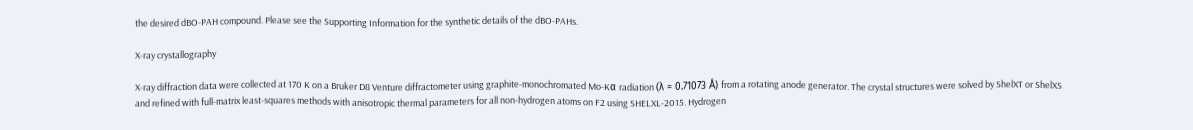the desired dBO-PAH compound. Please see the Supporting Information for the synthetic details of the dBO-PAHs.

X-ray crystallography

X-ray diffraction data were collected at 170 K on a Bruker D8 Venture diffractometer using graphite-monochromated Mo-Kα radiation (λ = 0.71073 Å) from a rotating anode generator. The crystal structures were solved by ShelXT or ShelXS and refined with full-matrix least-squares methods with anisotropic thermal parameters for all non-hydrogen atoms on F2 using SHELXL-2015. Hydrogen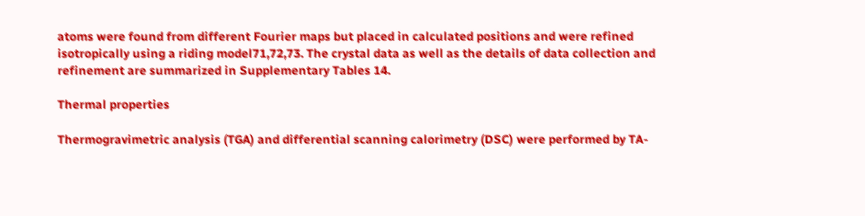atoms were found from different Fourier maps but placed in calculated positions and were refined isotropically using a riding model71,72,73. The crystal data as well as the details of data collection and refinement are summarized in Supplementary Tables 14.

Thermal properties

Thermogravimetric analysis (TGA) and differential scanning calorimetry (DSC) were performed by TA-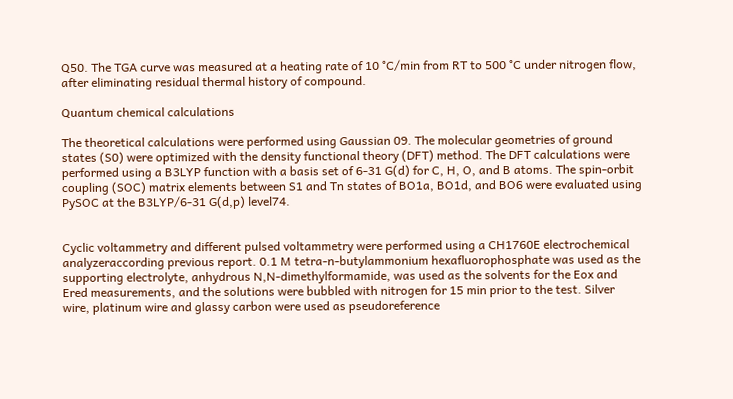Q50. The TGA curve was measured at a heating rate of 10 °C/min from RT to 500 °C under nitrogen flow, after eliminating residual thermal history of compound.

Quantum chemical calculations

The theoretical calculations were performed using Gaussian 09. The molecular geometries of ground states (S0) were optimized with the density functional theory (DFT) method. The DFT calculations were performed using a B3LYP function with a basis set of 6-31 G(d) for C, H, O, and B atoms. The spin-orbit coupling (SOC) matrix elements between S1 and Tn states of BO1a, BO1d, and BO6 were evaluated using PySOC at the B3LYP/6-31 G(d,p) level74.


Cyclic voltammetry and different pulsed voltammetry were performed using a CH1760E electrochemical analyzeraccording previous report. 0.1 M tetra-n-butylammonium hexafluorophosphate was used as the supporting electrolyte, anhydrous N,N-dimethylformamide, was used as the solvents for the Eox and Ered measurements, and the solutions were bubbled with nitrogen for 15 min prior to the test. Silver wire, platinum wire and glassy carbon were used as pseudoreference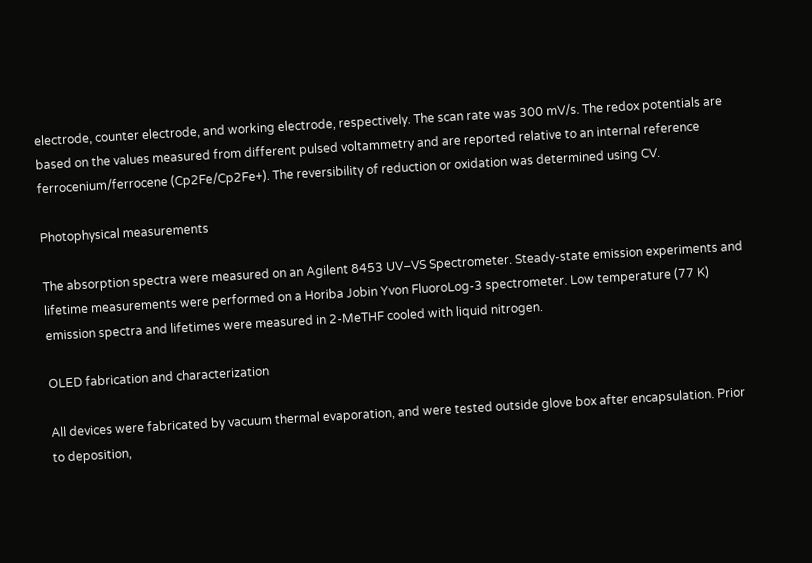electrode, counter electrode, and working electrode, respectively. The scan rate was 300 mV/s. The redox potentials are based on the values measured from different pulsed voltammetry and are reported relative to an internal reference ferrocenium/ferrocene (Cp2Fe/Cp2Fe+). The reversibility of reduction or oxidation was determined using CV.

Photophysical measurements

The absorption spectra were measured on an Agilent 8453 UV–VS Spectrometer. Steady-state emission experiments and lifetime measurements were performed on a Horiba Jobin Yvon FluoroLog-3 spectrometer. Low temperature (77 K) emission spectra and lifetimes were measured in 2-MeTHF cooled with liquid nitrogen.

OLED fabrication and characterization

All devices were fabricated by vacuum thermal evaporation, and were tested outside glove box after encapsulation. Prior to deposition,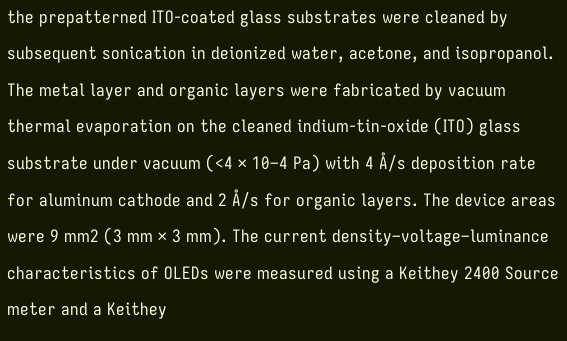the prepatterned ITO-coated glass substrates were cleaned by subsequent sonication in deionized water, acetone, and isopropanol. The metal layer and organic layers were fabricated by vacuum thermal evaporation on the cleaned indium-tin-oxide (ITO) glass substrate under vacuum (<4 × 10–4 Pa) with 4 Å/s deposition rate for aluminum cathode and 2 Å/s for organic layers. The device areas were 9 mm2 (3 mm × 3 mm). The current density–voltage–luminance characteristics of OLEDs were measured using a Keithey 2400 Source meter and a Keithey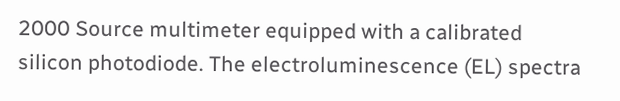2000 Source multimeter equipped with a calibrated silicon photodiode. The electroluminescence (EL) spectra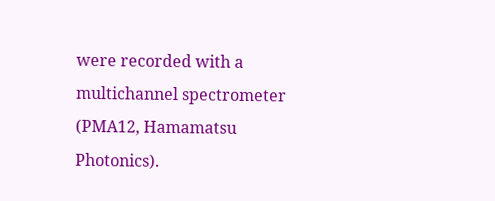were recorded with a multichannel spectrometer (PMA12, Hamamatsu Photonics).